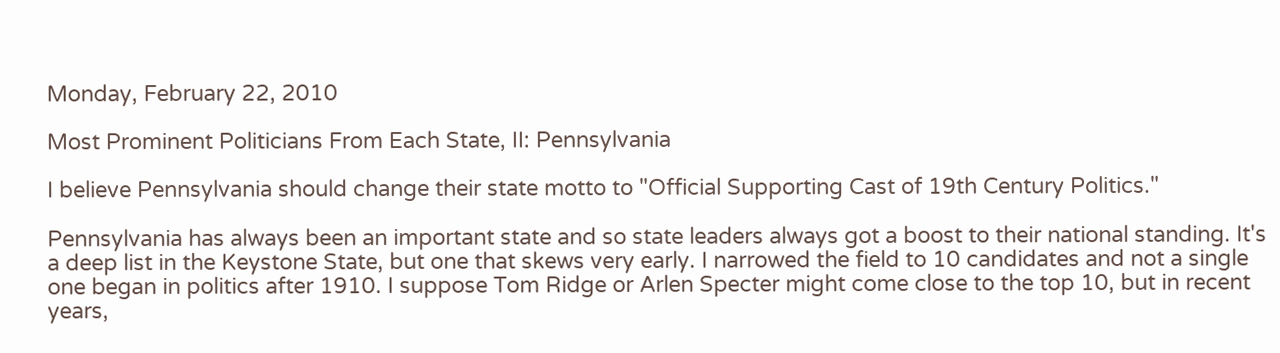Monday, February 22, 2010

Most Prominent Politicians From Each State, II: Pennsylvania

I believe Pennsylvania should change their state motto to "Official Supporting Cast of 19th Century Politics."

Pennsylvania has always been an important state and so state leaders always got a boost to their national standing. It's a deep list in the Keystone State, but one that skews very early. I narrowed the field to 10 candidates and not a single one began in politics after 1910. I suppose Tom Ridge or Arlen Specter might come close to the top 10, but in recent years,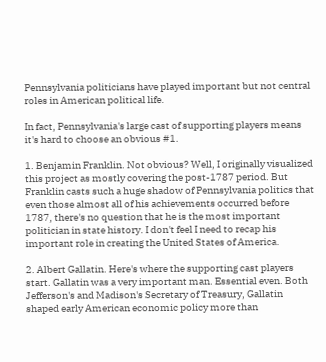Pennsylvania politicians have played important but not central roles in American political life.

In fact, Pennsylvania's large cast of supporting players means it's hard to choose an obvious #1.

1. Benjamin Franklin. Not obvious? Well, I originally visualized this project as mostly covering the post-1787 period. But Franklin casts such a huge shadow of Pennsylvania politics that even those almost all of his achievements occurred before 1787, there's no question that he is the most important politician in state history. I don't feel I need to recap his important role in creating the United States of America.

2. Albert Gallatin. Here's where the supporting cast players start. Gallatin was a very important man. Essential even. Both Jefferson's and Madison's Secretary of Treasury, Gallatin shaped early American economic policy more than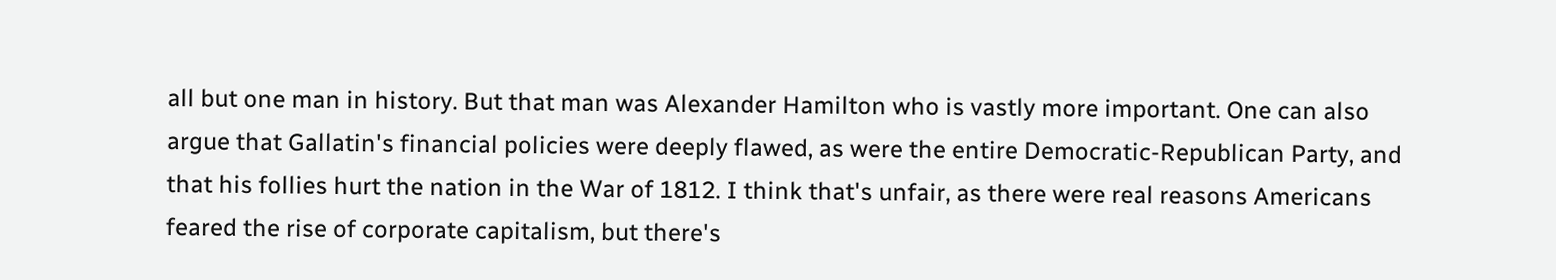all but one man in history. But that man was Alexander Hamilton who is vastly more important. One can also argue that Gallatin's financial policies were deeply flawed, as were the entire Democratic-Republican Party, and that his follies hurt the nation in the War of 1812. I think that's unfair, as there were real reasons Americans feared the rise of corporate capitalism, but there's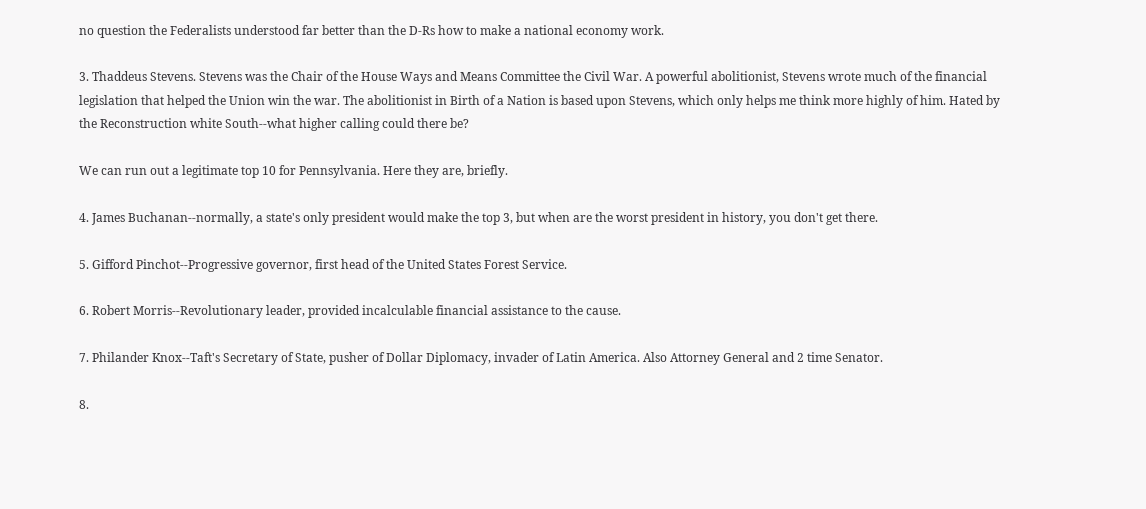no question the Federalists understood far better than the D-Rs how to make a national economy work.

3. Thaddeus Stevens. Stevens was the Chair of the House Ways and Means Committee the Civil War. A powerful abolitionist, Stevens wrote much of the financial legislation that helped the Union win the war. The abolitionist in Birth of a Nation is based upon Stevens, which only helps me think more highly of him. Hated by the Reconstruction white South--what higher calling could there be?

We can run out a legitimate top 10 for Pennsylvania. Here they are, briefly.

4. James Buchanan--normally, a state's only president would make the top 3, but when are the worst president in history, you don't get there.

5. Gifford Pinchot--Progressive governor, first head of the United States Forest Service.

6. Robert Morris--Revolutionary leader, provided incalculable financial assistance to the cause.

7. Philander Knox--Taft's Secretary of State, pusher of Dollar Diplomacy, invader of Latin America. Also Attorney General and 2 time Senator.

8.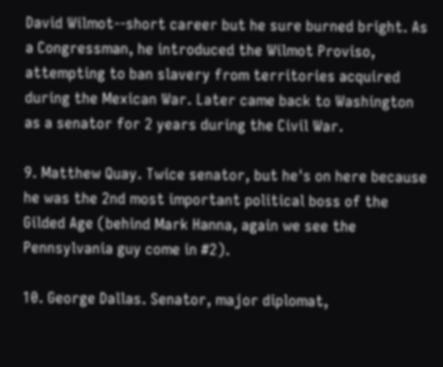David Wilmot--short career but he sure burned bright. As a Congressman, he introduced the Wilmot Proviso, attempting to ban slavery from territories acquired during the Mexican War. Later came back to Washington as a senator for 2 years during the Civil War.

9. Matthew Quay. Twice senator, but he's on here because he was the 2nd most important political boss of the Gilded Age (behind Mark Hanna, again we see the Pennsylvania guy come in #2).

10. George Dallas. Senator, major diplomat,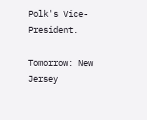Polk's Vice-President.

Tomorrow: New Jersey